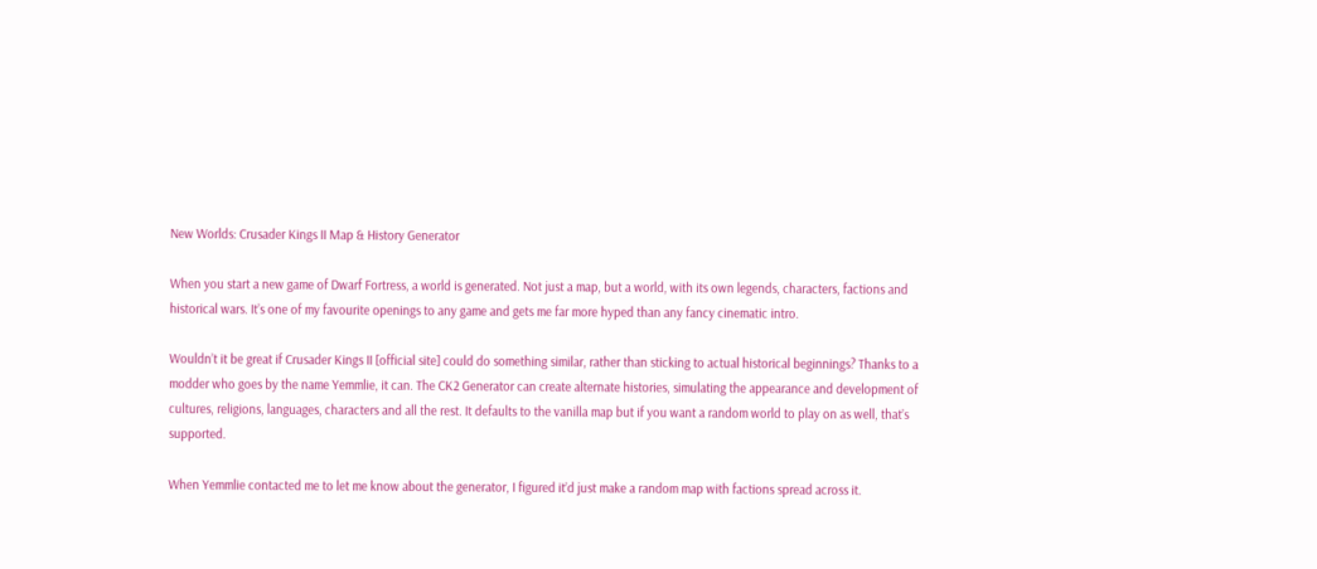New Worlds: Crusader Kings II Map & History Generator

When you start a new game of Dwarf Fortress, a world is generated. Not just a map, but a world, with its own legends, characters, factions and historical wars. It’s one of my favourite openings to any game and gets me far more hyped than any fancy cinematic intro.

Wouldn’t it be great if Crusader Kings II [official site] could do something similar, rather than sticking to actual historical beginnings? Thanks to a modder who goes by the name Yemmlie, it can. The CK2 Generator can create alternate histories, simulating the appearance and development of cultures, religions, languages, characters and all the rest. It defaults to the vanilla map but if you want a random world to play on as well, that’s supported.

When Yemmlie contacted me to let me know about the generator, I figured it’d just make a random map with factions spread across it.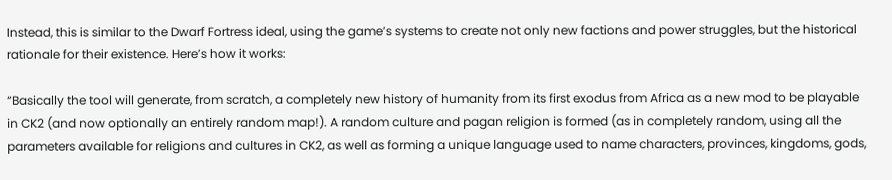Instead, this is similar to the Dwarf Fortress ideal, using the game’s systems to create not only new factions and power struggles, but the historical rationale for their existence. Here’s how it works:

“Basically the tool will generate, from scratch, a completely new history of humanity from its first exodus from Africa as a new mod to be playable in CK2 (and now optionally an entirely random map!). A random culture and pagan religion is formed (as in completely random, using all the parameters available for religions and cultures in CK2, as well as forming a unique language used to name characters, provinces, kingdoms, gods,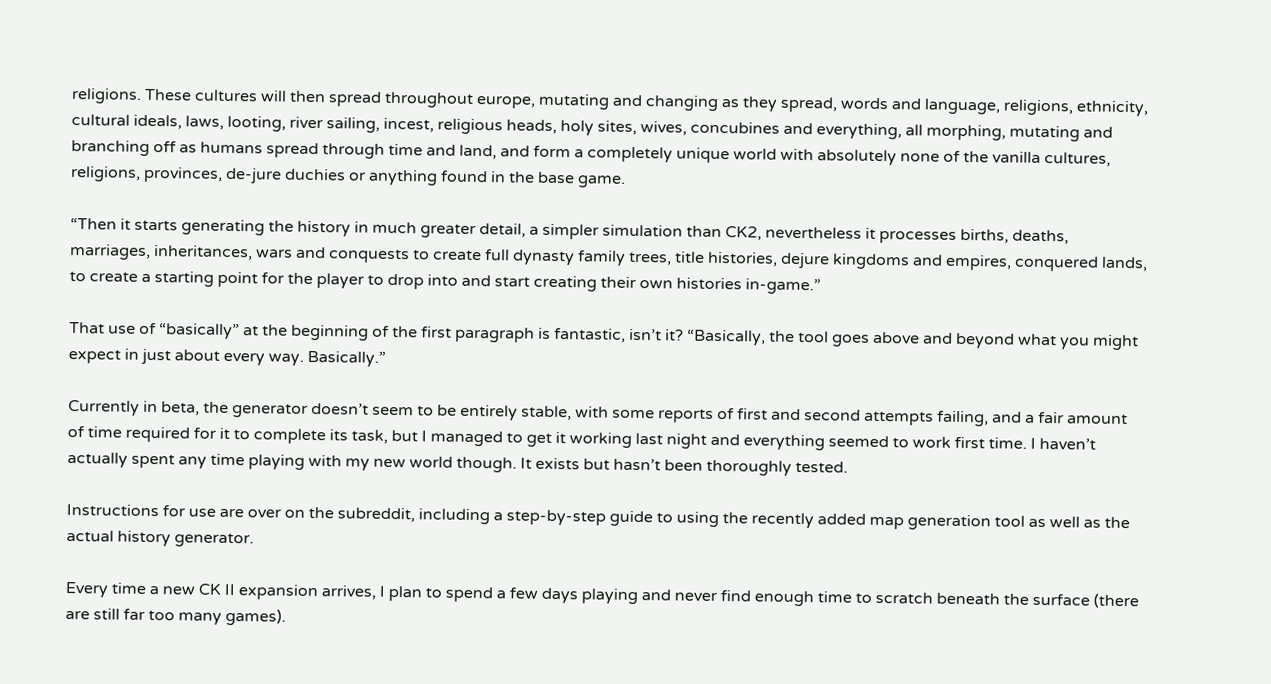religions. These cultures will then spread throughout europe, mutating and changing as they spread, words and language, religions, ethnicity, cultural ideals, laws, looting, river sailing, incest, religious heads, holy sites, wives, concubines and everything, all morphing, mutating and branching off as humans spread through time and land, and form a completely unique world with absolutely none of the vanilla cultures, religions, provinces, de-jure duchies or anything found in the base game.

“Then it starts generating the history in much greater detail, a simpler simulation than CK2, nevertheless it processes births, deaths, marriages, inheritances, wars and conquests to create full dynasty family trees, title histories, dejure kingdoms and empires, conquered lands, to create a starting point for the player to drop into and start creating their own histories in-game.”

That use of “basically” at the beginning of the first paragraph is fantastic, isn’t it? “Basically, the tool goes above and beyond what you might expect in just about every way. Basically.”

Currently in beta, the generator doesn’t seem to be entirely stable, with some reports of first and second attempts failing, and a fair amount of time required for it to complete its task, but I managed to get it working last night and everything seemed to work first time. I haven’t actually spent any time playing with my new world though. It exists but hasn’t been thoroughly tested.

Instructions for use are over on the subreddit, including a step-by-step guide to using the recently added map generation tool as well as the actual history generator.

Every time a new CK II expansion arrives, I plan to spend a few days playing and never find enough time to scratch beneath the surface (there are still far too many games).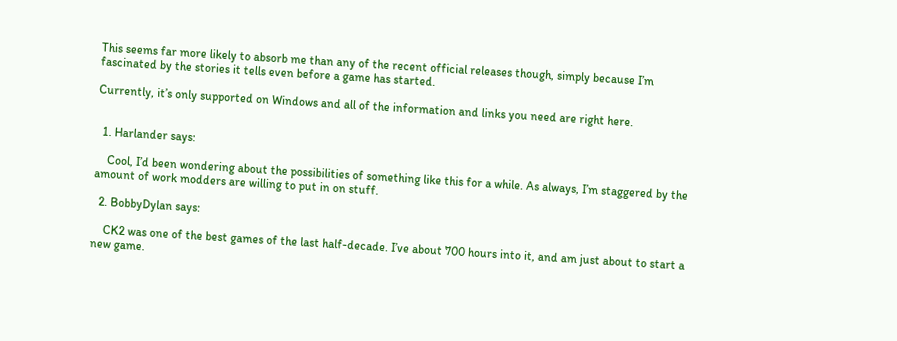This seems far more likely to absorb me than any of the recent official releases though, simply because I’m fascinated by the stories it tells even before a game has started.

Currently, it’s only supported on Windows and all of the information and links you need are right here.


  1. Harlander says:

    Cool, I’d been wondering about the possibilities of something like this for a while. As always, I’m staggered by the amount of work modders are willing to put in on stuff.

  2. BobbyDylan says:

    CK2 was one of the best games of the last half-decade. I’ve about 700 hours into it, and am just about to start a new game.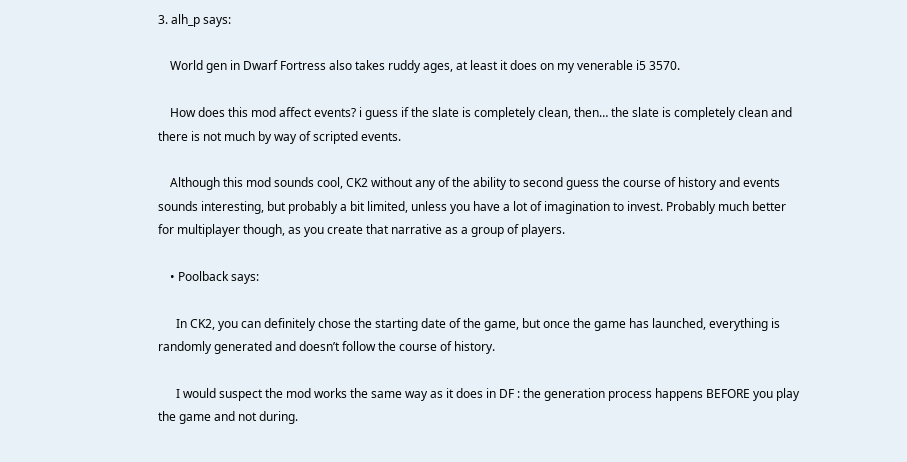3. alh_p says:

    World gen in Dwarf Fortress also takes ruddy ages, at least it does on my venerable i5 3570.

    How does this mod affect events? i guess if the slate is completely clean, then… the slate is completely clean and there is not much by way of scripted events.

    Although this mod sounds cool, CK2 without any of the ability to second guess the course of history and events sounds interesting, but probably a bit limited, unless you have a lot of imagination to invest. Probably much better for multiplayer though, as you create that narrative as a group of players.

    • Poolback says:

      In CK2, you can definitely chose the starting date of the game, but once the game has launched, everything is randomly generated and doesn’t follow the course of history.

      I would suspect the mod works the same way as it does in DF : the generation process happens BEFORE you play the game and not during.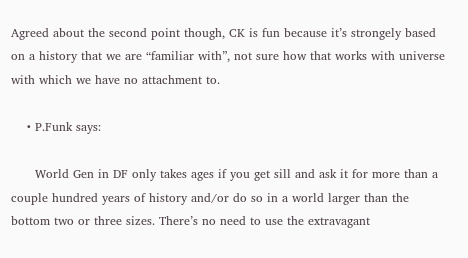Agreed about the second point though, CK is fun because it’s strongely based on a history that we are “familiar with”, not sure how that works with universe with which we have no attachment to.

    • P.Funk says:

      World Gen in DF only takes ages if you get sill and ask it for more than a couple hundred years of history and/or do so in a world larger than the bottom two or three sizes. There’s no need to use the extravagant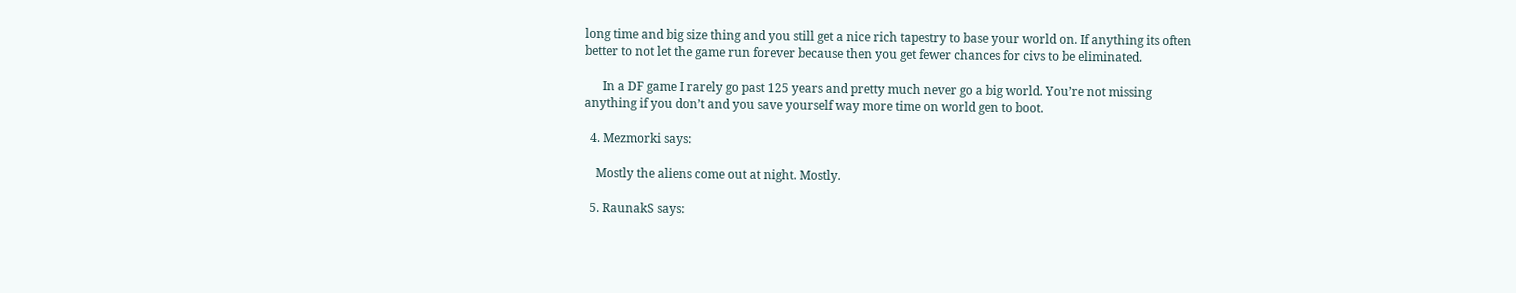long time and big size thing and you still get a nice rich tapestry to base your world on. If anything its often better to not let the game run forever because then you get fewer chances for civs to be eliminated.

      In a DF game I rarely go past 125 years and pretty much never go a big world. You’re not missing anything if you don’t and you save yourself way more time on world gen to boot.

  4. Mezmorki says:

    Mostly the aliens come out at night. Mostly.

  5. RaunakS says: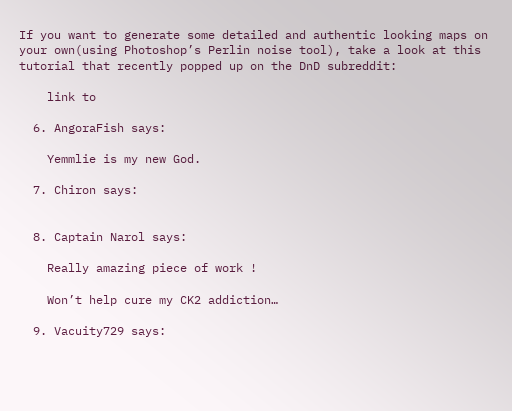If you want to generate some detailed and authentic looking maps on your own(using Photoshop’s Perlin noise tool), take a look at this tutorial that recently popped up on the DnD subreddit:

    link to

  6. AngoraFish says:

    Yemmlie is my new God.

  7. Chiron says:


  8. Captain Narol says:

    Really amazing piece of work !

    Won’t help cure my CK2 addiction…

  9. Vacuity729 says: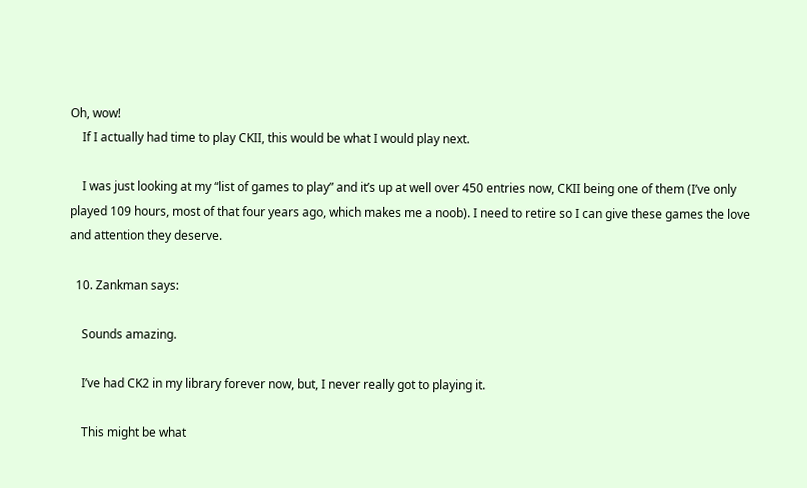Oh, wow!
    If I actually had time to play CKII, this would be what I would play next.

    I was just looking at my “list of games to play” and it’s up at well over 450 entries now, CKII being one of them (I’ve only played 109 hours, most of that four years ago, which makes me a noob). I need to retire so I can give these games the love and attention they deserve.

  10. Zankman says:

    Sounds amazing.

    I’ve had CK2 in my library forever now, but, I never really got to playing it.

    This might be what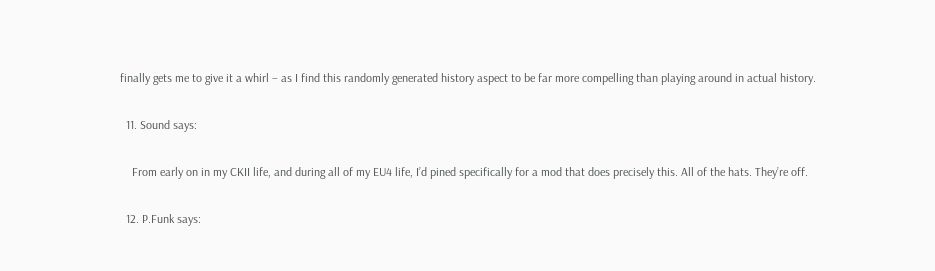finally gets me to give it a whirl – as I find this randomly generated history aspect to be far more compelling than playing around in actual history.

  11. Sound says:

    From early on in my CKII life, and during all of my EU4 life, I’d pined specifically for a mod that does precisely this. All of the hats. They’re off.

  12. P.Funk says: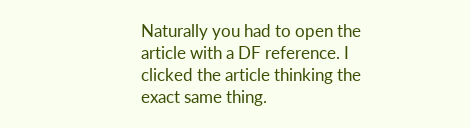Naturally you had to open the article with a DF reference. I clicked the article thinking the exact same thing.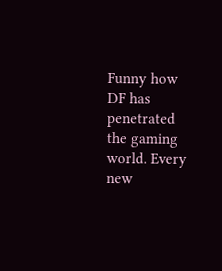Funny how DF has penetrated the gaming world. Every new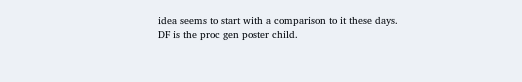idea seems to start with a comparison to it these days. DF is the proc gen poster child.